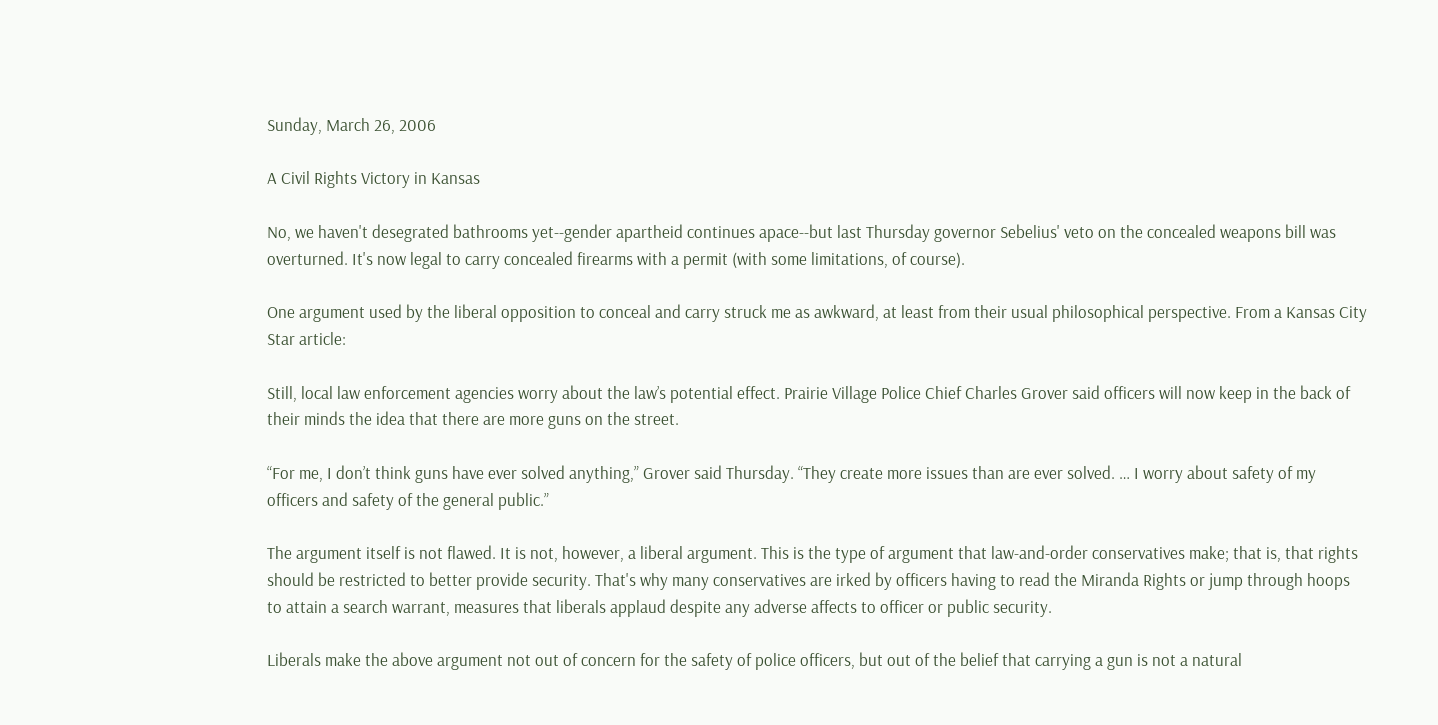Sunday, March 26, 2006

A Civil Rights Victory in Kansas

No, we haven't desegrated bathrooms yet--gender apartheid continues apace--but last Thursday governor Sebelius' veto on the concealed weapons bill was overturned. It's now legal to carry concealed firearms with a permit (with some limitations, of course).

One argument used by the liberal opposition to conceal and carry struck me as awkward, at least from their usual philosophical perspective. From a Kansas City Star article:

Still, local law enforcement agencies worry about the law’s potential effect. Prairie Village Police Chief Charles Grover said officers will now keep in the back of their minds the idea that there are more guns on the street.

“For me, I don’t think guns have ever solved anything,” Grover said Thursday. “They create more issues than are ever solved. … I worry about safety of my officers and safety of the general public.”

The argument itself is not flawed. It is not, however, a liberal argument. This is the type of argument that law-and-order conservatives make; that is, that rights should be restricted to better provide security. That's why many conservatives are irked by officers having to read the Miranda Rights or jump through hoops to attain a search warrant, measures that liberals applaud despite any adverse affects to officer or public security.

Liberals make the above argument not out of concern for the safety of police officers, but out of the belief that carrying a gun is not a natural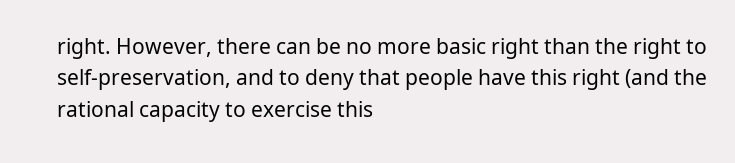right. However, there can be no more basic right than the right to self-preservation, and to deny that people have this right (and the rational capacity to exercise this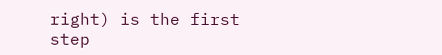right) is the first step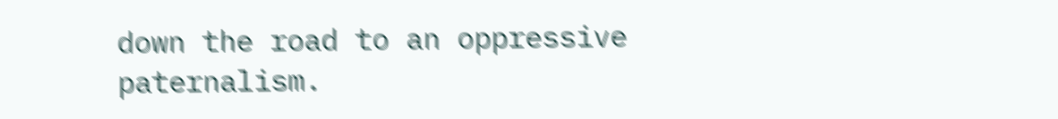down the road to an oppressive paternalism.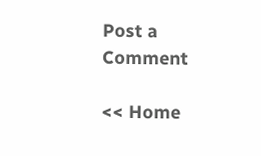Post a Comment

<< Home